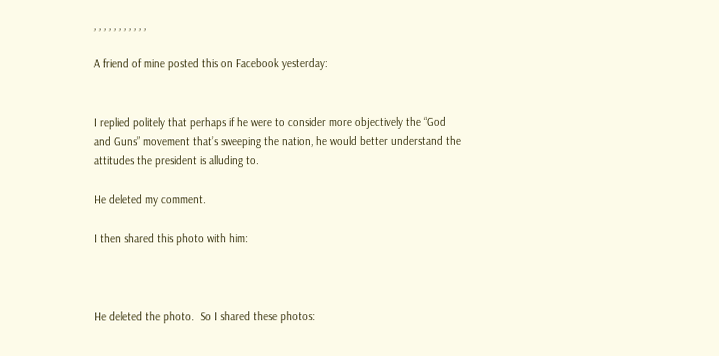, , , , , , , , , , ,

A friend of mine posted this on Facebook yesterday:


I replied politely that perhaps if he were to consider more objectively the “God and Guns” movement that’s sweeping the nation, he would better understand the attitudes the president is alluding to.

He deleted my comment.

I then shared this photo with him:



He deleted the photo.  So I shared these photos: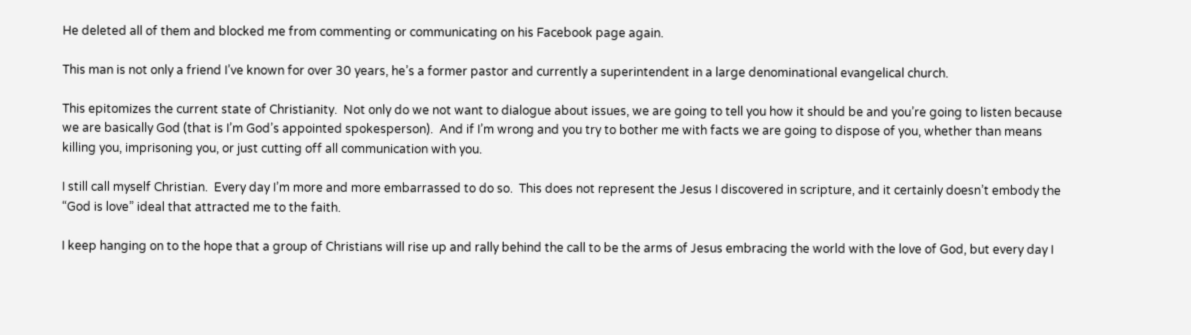He deleted all of them and blocked me from commenting or communicating on his Facebook page again.

This man is not only a friend I’ve known for over 30 years, he’s a former pastor and currently a superintendent in a large denominational evangelical church.

This epitomizes the current state of Christianity.  Not only do we not want to dialogue about issues, we are going to tell you how it should be and you’re going to listen because we are basically God (that is I’m God’s appointed spokesperson).  And if I’m wrong and you try to bother me with facts we are going to dispose of you, whether than means killing you, imprisoning you, or just cutting off all communication with you.

I still call myself Christian.  Every day I’m more and more embarrassed to do so.  This does not represent the Jesus I discovered in scripture, and it certainly doesn’t embody the “God is love” ideal that attracted me to the faith.

I keep hanging on to the hope that a group of Christians will rise up and rally behind the call to be the arms of Jesus embracing the world with the love of God, but every day I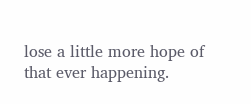lose a little more hope of that ever happening.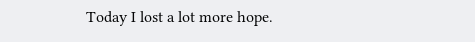Today I lost a lot more hope.